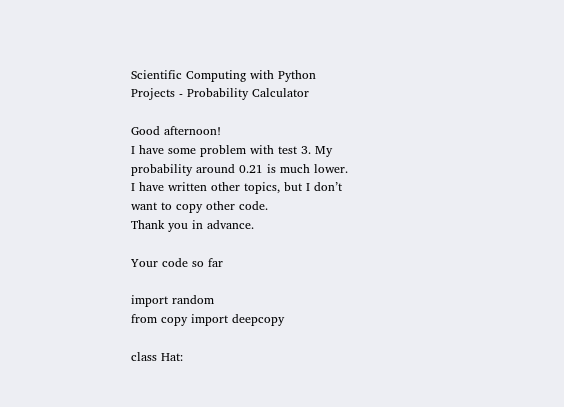Scientific Computing with Python Projects - Probability Calculator

Good afternoon!
I have some problem with test 3. My probability around 0.21 is much lower.
I have written other topics, but I don’t want to copy other code.
Thank you in advance.

Your code so far

import random
from copy import deepcopy

class Hat: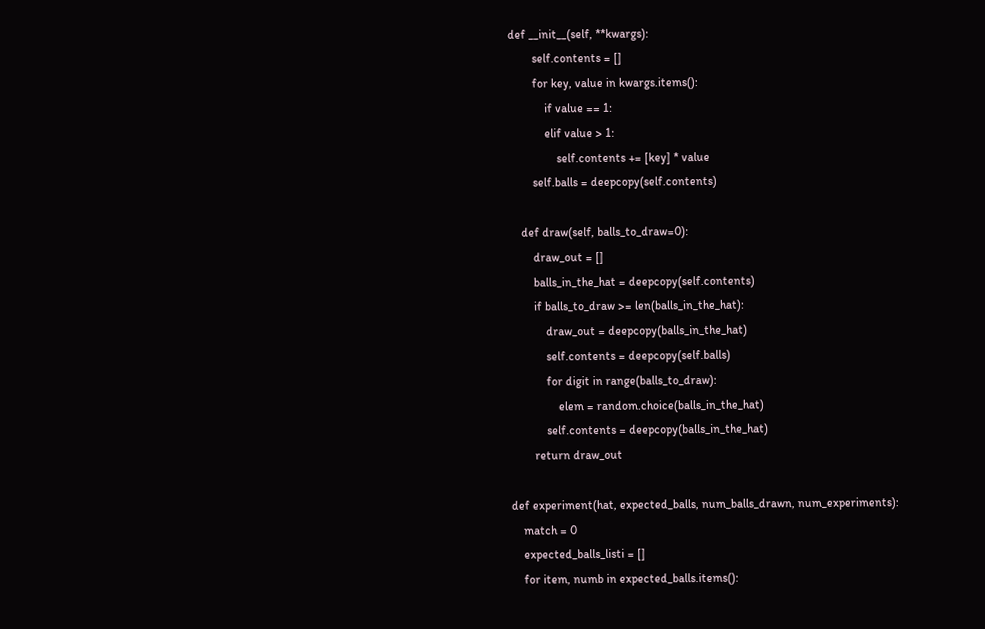def __init__(self, **kwargs):
        self.contents = []
        for key, value in kwargs.items():
            if value == 1:
            elif value > 1:
                self.contents += [key] * value
        self.balls = deepcopy(self.contents)

    def draw(self, balls_to_draw=0):
        draw_out = []
        balls_in_the_hat = deepcopy(self.contents)
        if balls_to_draw >= len(balls_in_the_hat):
            draw_out = deepcopy(balls_in_the_hat)
            self.contents = deepcopy(self.balls)
            for digit in range(balls_to_draw):
                elem = random.choice(balls_in_the_hat)
            self.contents = deepcopy(balls_in_the_hat)
        return draw_out

def experiment(hat, expected_balls, num_balls_drawn, num_experiments):
    match = 0
    expected_balls_listi = []
    for item, numb in expected_balls.items():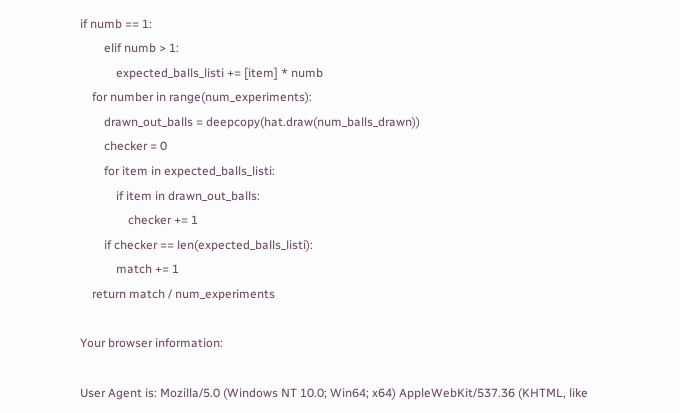if numb == 1:
        elif numb > 1:
            expected_balls_listi += [item] * numb
    for number in range(num_experiments):
        drawn_out_balls = deepcopy(hat.draw(num_balls_drawn))
        checker = 0
        for item in expected_balls_listi:
            if item in drawn_out_balls:
                checker += 1
        if checker == len(expected_balls_listi):
            match += 1
    return match / num_experiments

Your browser information:

User Agent is: Mozilla/5.0 (Windows NT 10.0; Win64; x64) AppleWebKit/537.36 (KHTML, like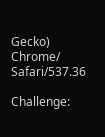Gecko) Chrome/ Safari/537.36

Challenge: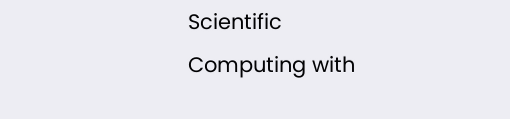Scientific Computing with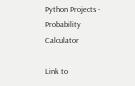Python Projects - Probability Calculator

Link to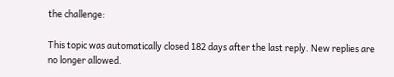the challenge:

This topic was automatically closed 182 days after the last reply. New replies are no longer allowed.